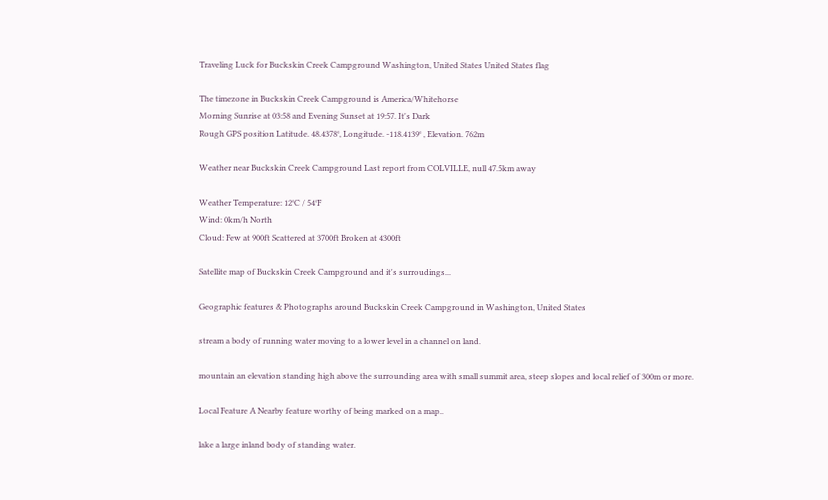Traveling Luck for Buckskin Creek Campground Washington, United States United States flag

The timezone in Buckskin Creek Campground is America/Whitehorse
Morning Sunrise at 03:58 and Evening Sunset at 19:57. It's Dark
Rough GPS position Latitude. 48.4378°, Longitude. -118.4139° , Elevation. 762m

Weather near Buckskin Creek Campground Last report from COLVILLE, null 47.5km away

Weather Temperature: 12°C / 54°F
Wind: 0km/h North
Cloud: Few at 900ft Scattered at 3700ft Broken at 4300ft

Satellite map of Buckskin Creek Campground and it's surroudings...

Geographic features & Photographs around Buckskin Creek Campground in Washington, United States

stream a body of running water moving to a lower level in a channel on land.

mountain an elevation standing high above the surrounding area with small summit area, steep slopes and local relief of 300m or more.

Local Feature A Nearby feature worthy of being marked on a map..

lake a large inland body of standing water.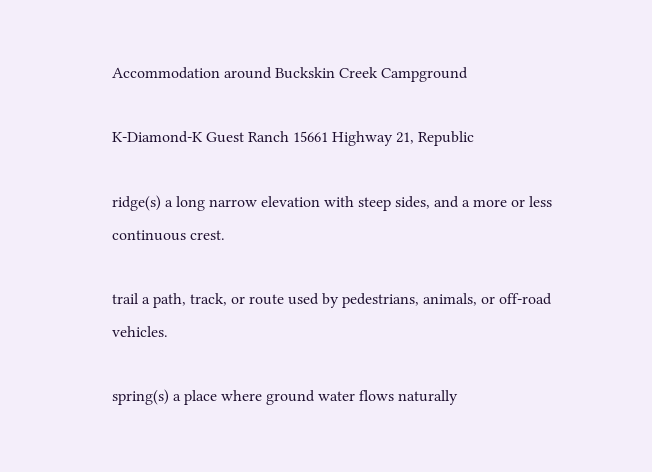Accommodation around Buckskin Creek Campground

K-Diamond-K Guest Ranch 15661 Highway 21, Republic

ridge(s) a long narrow elevation with steep sides, and a more or less continuous crest.

trail a path, track, or route used by pedestrians, animals, or off-road vehicles.

spring(s) a place where ground water flows naturally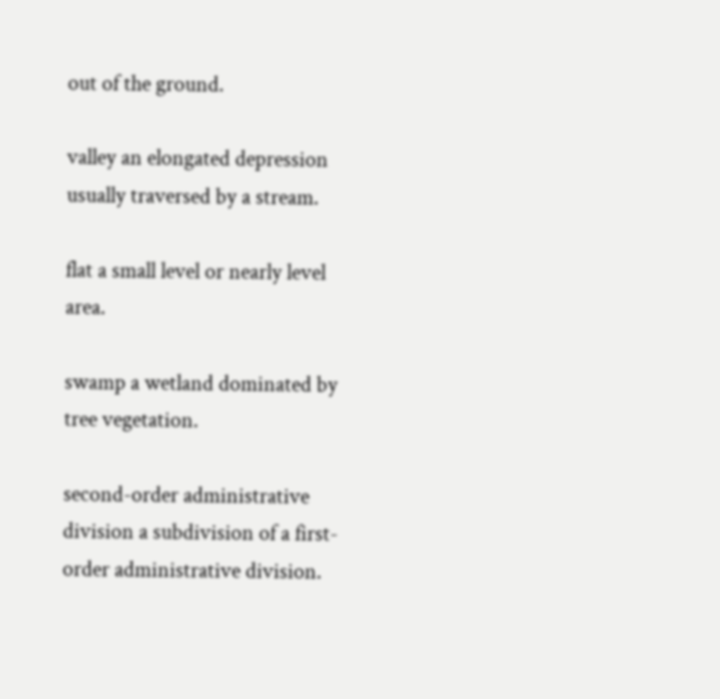out of the ground.

valley an elongated depression usually traversed by a stream.

flat a small level or nearly level area.

swamp a wetland dominated by tree vegetation.

second-order administrative division a subdivision of a first-order administrative division.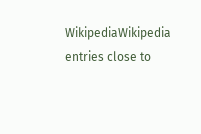WikipediaWikipedia entries close to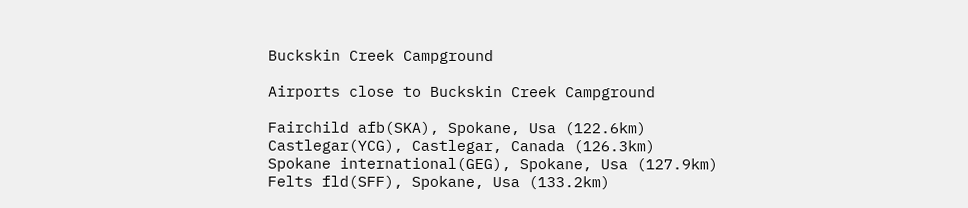Buckskin Creek Campground

Airports close to Buckskin Creek Campground

Fairchild afb(SKA), Spokane, Usa (122.6km)
Castlegar(YCG), Castlegar, Canada (126.3km)
Spokane international(GEG), Spokane, Usa (127.9km)
Felts fld(SFF), Spokane, Usa (133.2km)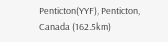Penticton(YYF), Penticton, Canada (162.5km)